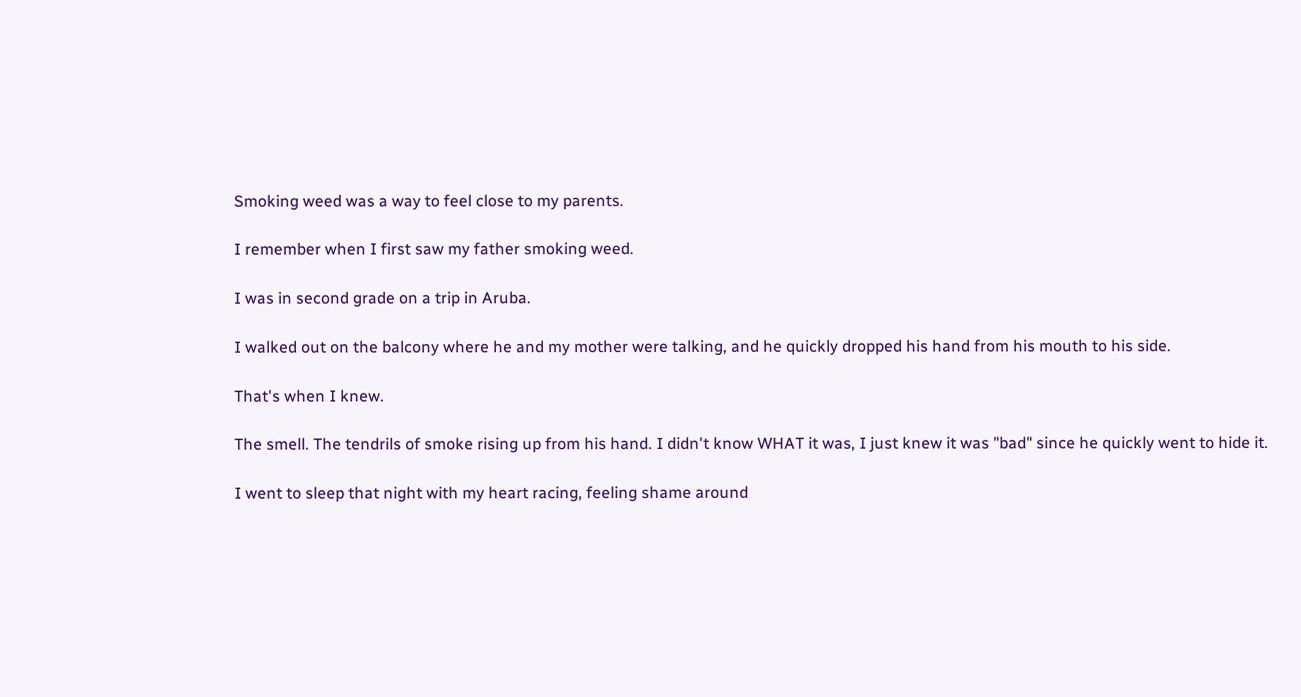Smoking weed was a way to feel close to my parents.

I remember when I first saw my father smoking weed.

I was in second grade on a trip in Aruba.

I walked out on the balcony where he and my mother were talking, and he quickly dropped his hand from his mouth to his side.

That's when I knew.

The smell. The tendrils of smoke rising up from his hand. I didn't know WHAT it was, I just knew it was "bad" since he quickly went to hide it.

I went to sleep that night with my heart racing, feeling shame around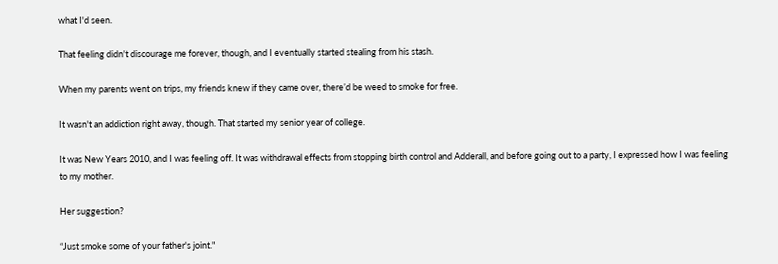what I'd seen.

That feeling didn't discourage me forever, though, and I eventually started stealing from his stash.

When my parents went on trips, my friends knew if they came over, there’d be weed to smoke for free.

It wasn't an addiction right away, though. That started my senior year of college.

It was New Years 2010, and I was feeling off. It was withdrawal effects from stopping birth control and Adderall, and before going out to a party, I expressed how I was feeling to my mother.

Her suggestion?

“Just smoke some of your father's joint."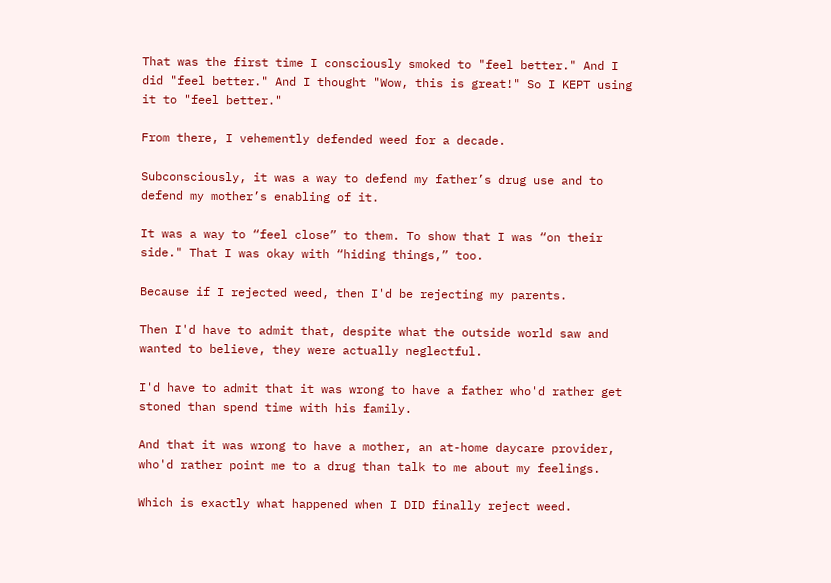That was the first time I consciously smoked to "feel better." And I did "feel better." And I thought "Wow, this is great!" So I KEPT using it to "feel better."

From there, I vehemently defended weed for a decade.

Subconsciously, it was a way to defend my father’s drug use and to defend my mother’s enabling of it.

It was a way to “feel close” to them. To show that I was “on their side." That I was okay with “hiding things,” too.

Because if I rejected weed, then I'd be rejecting my parents.

Then I'd have to admit that, despite what the outside world saw and wanted to believe, they were actually neglectful.

I'd have to admit that it was wrong to have a father who'd rather get stoned than spend time with his family.

And that it was wrong to have a mother, an at-home daycare provider, who'd rather point me to a drug than talk to me about my feelings.

Which is exactly what happened when I DID finally reject weed.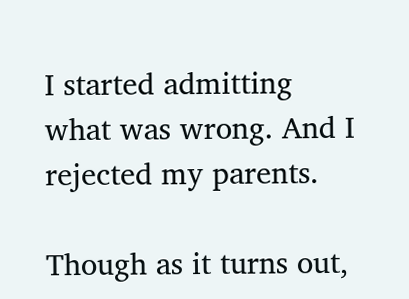I started admitting what was wrong. And I rejected my parents.

Though as it turns out,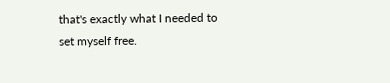that's exactly what I needed to set myself free.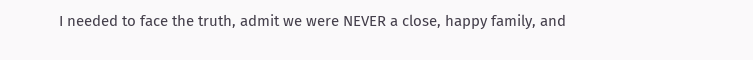I needed to face the truth, admit we were NEVER a close, happy family, and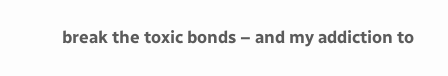break the toxic bonds – and my addiction to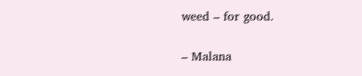weed – for good.

– Malana